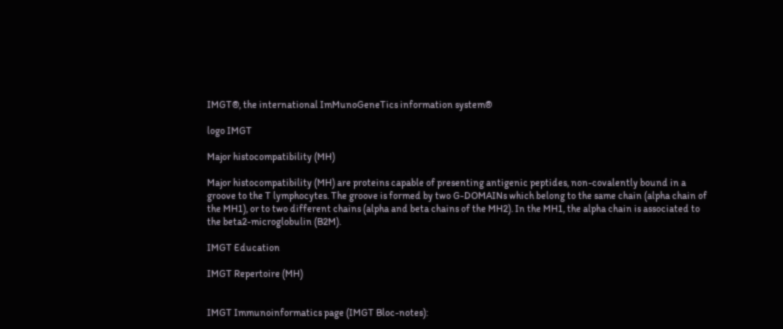IMGT®, the international ImMunoGeneTics information system®

logo IMGT

Major histocompatibility (MH)

Major histocompatibility (MH) are proteins capable of presenting antigenic peptides, non-covalently bound in a groove to the T lymphocytes. The groove is formed by two G-DOMAINs which belong to the same chain (alpha chain of the MH1), or to two different chains (alpha and beta chains of the MH2). In the MH1, the alpha chain is associated to the beta2-microglobulin (B2M).

IMGT Education

IMGT Repertoire (MH)


IMGT Immunoinformatics page (IMGT Bloc-notes):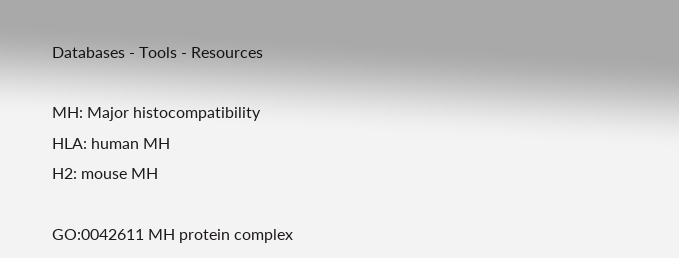Databases - Tools - Resources

MH: Major histocompatibility
HLA: human MH
H2: mouse MH

GO:0042611 MH protein complex